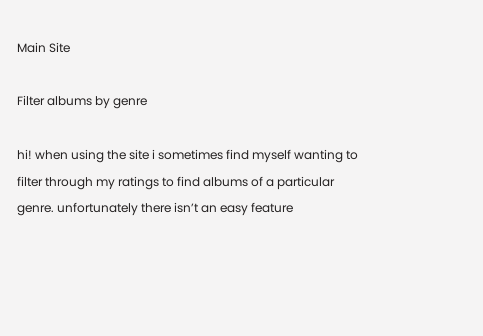Main Site

Filter albums by genre

hi! when using the site i sometimes find myself wanting to filter through my ratings to find albums of a particular genre. unfortunately there isn’t an easy feature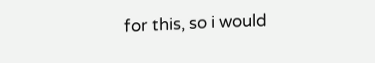for this, so i would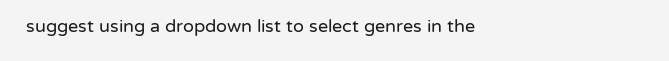suggest using a dropdown list to select genres in the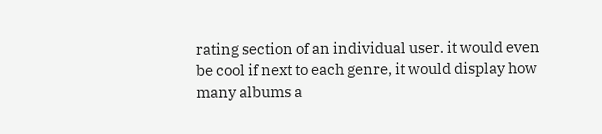rating section of an individual user. it would even be cool if next to each genre, it would display how many albums a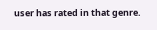user has rated in that genre.